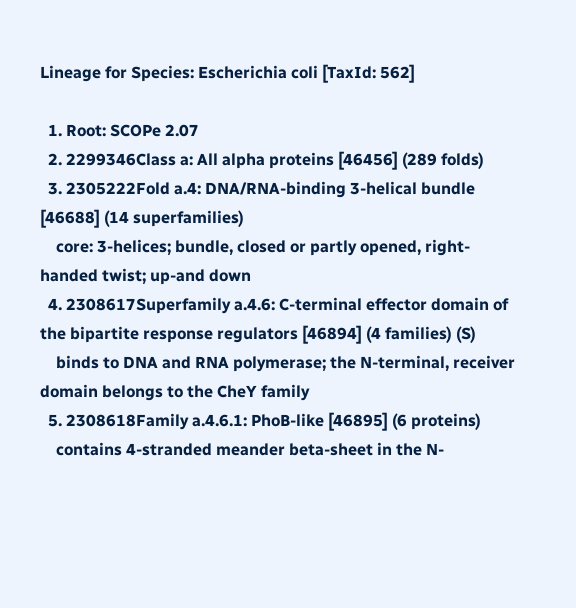Lineage for Species: Escherichia coli [TaxId: 562]

  1. Root: SCOPe 2.07
  2. 2299346Class a: All alpha proteins [46456] (289 folds)
  3. 2305222Fold a.4: DNA/RNA-binding 3-helical bundle [46688] (14 superfamilies)
    core: 3-helices; bundle, closed or partly opened, right-handed twist; up-and down
  4. 2308617Superfamily a.4.6: C-terminal effector domain of the bipartite response regulators [46894] (4 families) (S)
    binds to DNA and RNA polymerase; the N-terminal, receiver domain belongs to the CheY family
  5. 2308618Family a.4.6.1: PhoB-like [46895] (6 proteins)
    contains 4-stranded meander beta-sheet in the N-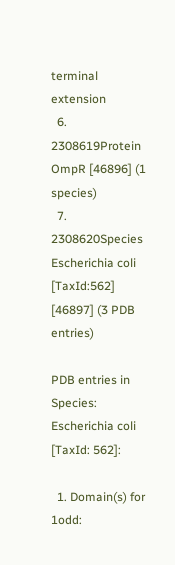terminal extension
  6. 2308619Protein OmpR [46896] (1 species)
  7. 2308620Species Escherichia coli [TaxId:562] [46897] (3 PDB entries)

PDB entries in Species: Escherichia coli [TaxId: 562]:

  1. Domain(s) for 1odd: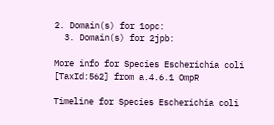2. Domain(s) for 1opc:
  3. Domain(s) for 2jpb:

More info for Species Escherichia coli [TaxId:562] from a.4.6.1 OmpR

Timeline for Species Escherichia coli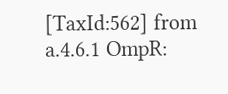[TaxId:562] from a.4.6.1 OmpR: